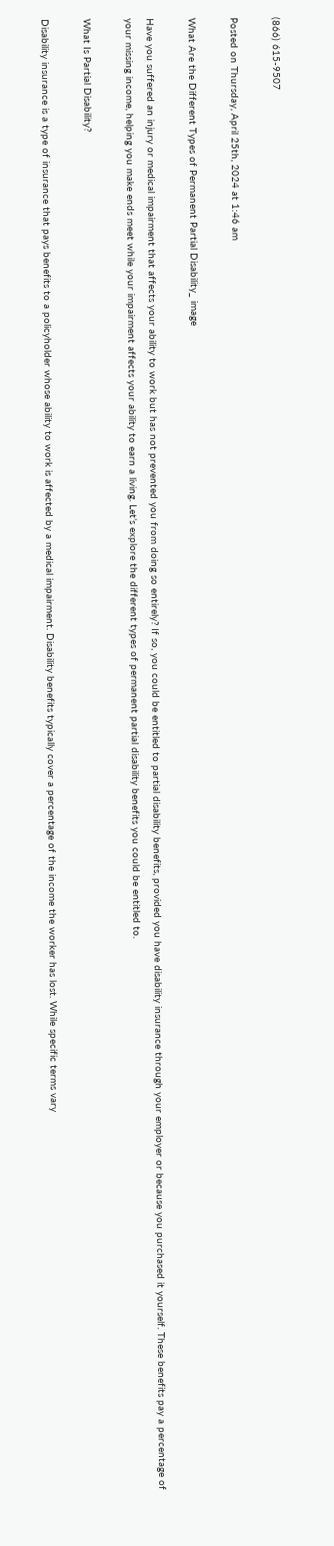(866) 615-9507

Posted on Thursday, April 25th, 2024 at 1:46 am

What Are the Different Types of Permanent Partial Disability_ image

Have you suffered an injury or medical impairment that affects your ability to work but has not prevented you from doing so entirely? If so, you could be entitled to partial disability benefits, provided you have disability insurance through your employer or because you purchased it yourself. These benefits pay a percentage of your missing income, helping you make ends meet while your impairment affects your ability to earn a living. Let’s explore the different types of permanent partial disability benefits you could be entitled to.

What Is Partial Disability?

Disability insurance is a type of insurance that pays benefits to a policyholder whose ability to work is affected by a medical impairment. Disability benefits typically cover a percentage of the income the worker has lost. While specific terms vary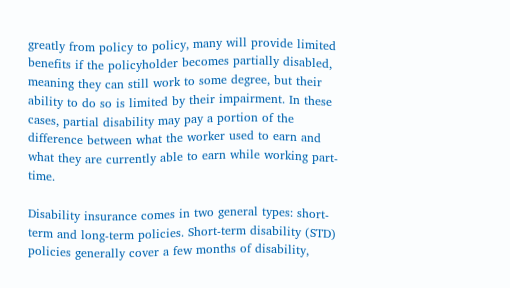greatly from policy to policy, many will provide limited benefits if the policyholder becomes partially disabled, meaning they can still work to some degree, but their ability to do so is limited by their impairment. In these cases, partial disability may pay a portion of the difference between what the worker used to earn and what they are currently able to earn while working part-time.

Disability insurance comes in two general types: short-term and long-term policies. Short-term disability (STD) policies generally cover a few months of disability,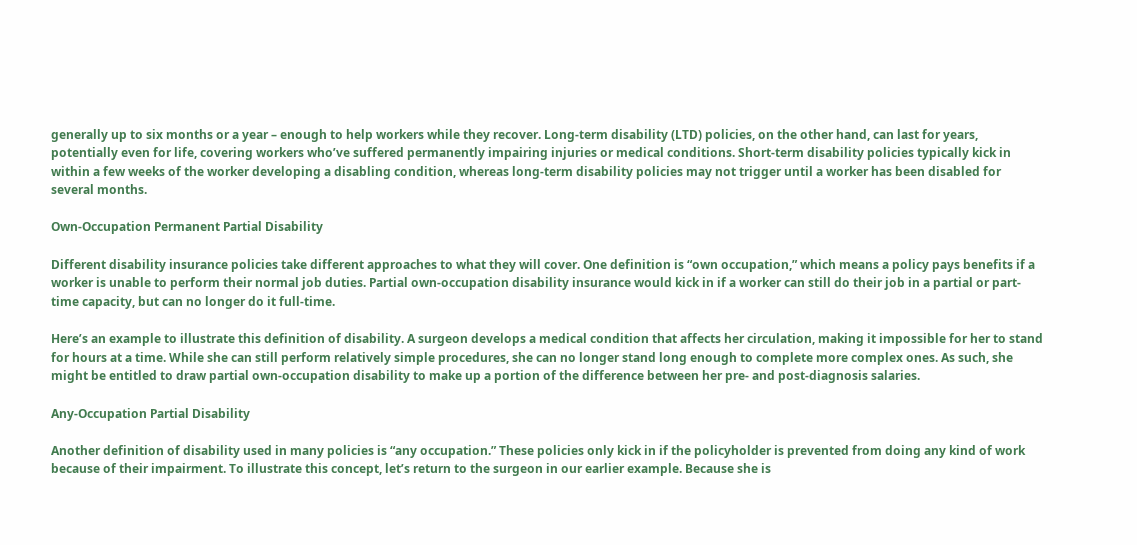generally up to six months or a year – enough to help workers while they recover. Long-term disability (LTD) policies, on the other hand, can last for years, potentially even for life, covering workers who’ve suffered permanently impairing injuries or medical conditions. Short-term disability policies typically kick in within a few weeks of the worker developing a disabling condition, whereas long-term disability policies may not trigger until a worker has been disabled for several months.

Own-Occupation Permanent Partial Disability

Different disability insurance policies take different approaches to what they will cover. One definition is “own occupation,” which means a policy pays benefits if a worker is unable to perform their normal job duties. Partial own-occupation disability insurance would kick in if a worker can still do their job in a partial or part-time capacity, but can no longer do it full-time.

Here’s an example to illustrate this definition of disability. A surgeon develops a medical condition that affects her circulation, making it impossible for her to stand for hours at a time. While she can still perform relatively simple procedures, she can no longer stand long enough to complete more complex ones. As such, she might be entitled to draw partial own-occupation disability to make up a portion of the difference between her pre- and post-diagnosis salaries.

Any-Occupation Partial Disability

Another definition of disability used in many policies is “any occupation.” These policies only kick in if the policyholder is prevented from doing any kind of work because of their impairment. To illustrate this concept, let’s return to the surgeon in our earlier example. Because she is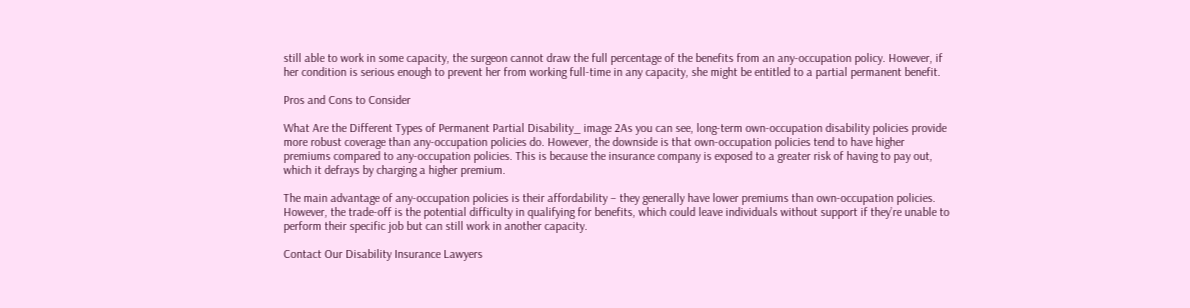still able to work in some capacity, the surgeon cannot draw the full percentage of the benefits from an any-occupation policy. However, if her condition is serious enough to prevent her from working full-time in any capacity, she might be entitled to a partial permanent benefit.

Pros and Cons to Consider

What Are the Different Types of Permanent Partial Disability_ image 2As you can see, long-term own-occupation disability policies provide more robust coverage than any-occupation policies do. However, the downside is that own-occupation policies tend to have higher premiums compared to any-occupation policies. This is because the insurance company is exposed to a greater risk of having to pay out, which it defrays by charging a higher premium.

The main advantage of any-occupation policies is their affordability – they generally have lower premiums than own-occupation policies. However, the trade-off is the potential difficulty in qualifying for benefits, which could leave individuals without support if they’re unable to perform their specific job but can still work in another capacity.

Contact Our Disability Insurance Lawyers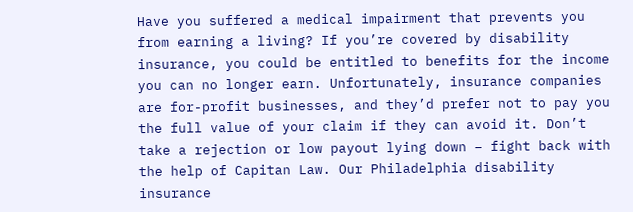Have you suffered a medical impairment that prevents you from earning a living? If you’re covered by disability insurance, you could be entitled to benefits for the income you can no longer earn. Unfortunately, insurance companies are for-profit businesses, and they’d prefer not to pay you the full value of your claim if they can avoid it. Don’t take a rejection or low payout lying down – fight back with the help of Capitan Law. Our Philadelphia disability insurance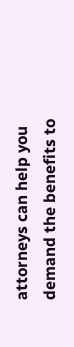attorneys can help you demand the benefits to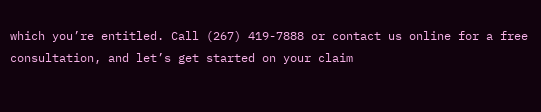which you’re entitled. Call (267) 419-7888 or contact us online for a free consultation, and let’s get started on your claim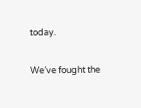today.

We’ve fought the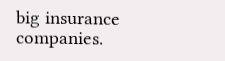big insurance companies.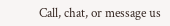Call, chat, or message us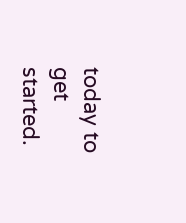today to get started.